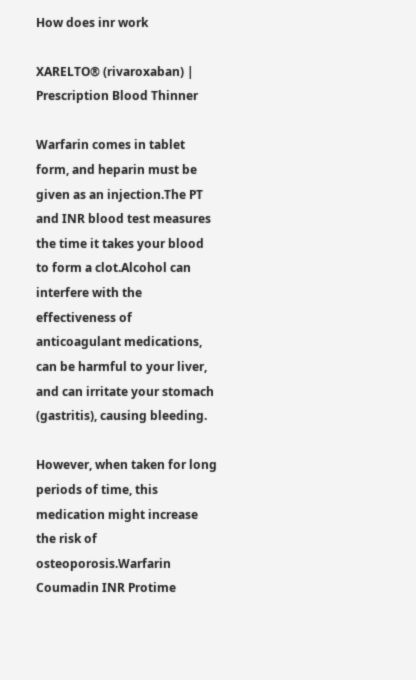How does inr work

XARELTO® (rivaroxaban) | Prescription Blood Thinner

Warfarin comes in tablet form, and heparin must be given as an injection.The PT and INR blood test measures the time it takes your blood to form a clot.Alcohol can interfere with the effectiveness of anticoagulant medications, can be harmful to your liver, and can irritate your stomach (gastritis), causing bleeding.

However, when taken for long periods of time, this medication might increase the risk of osteoporosis.Warfarin Coumadin INR Protime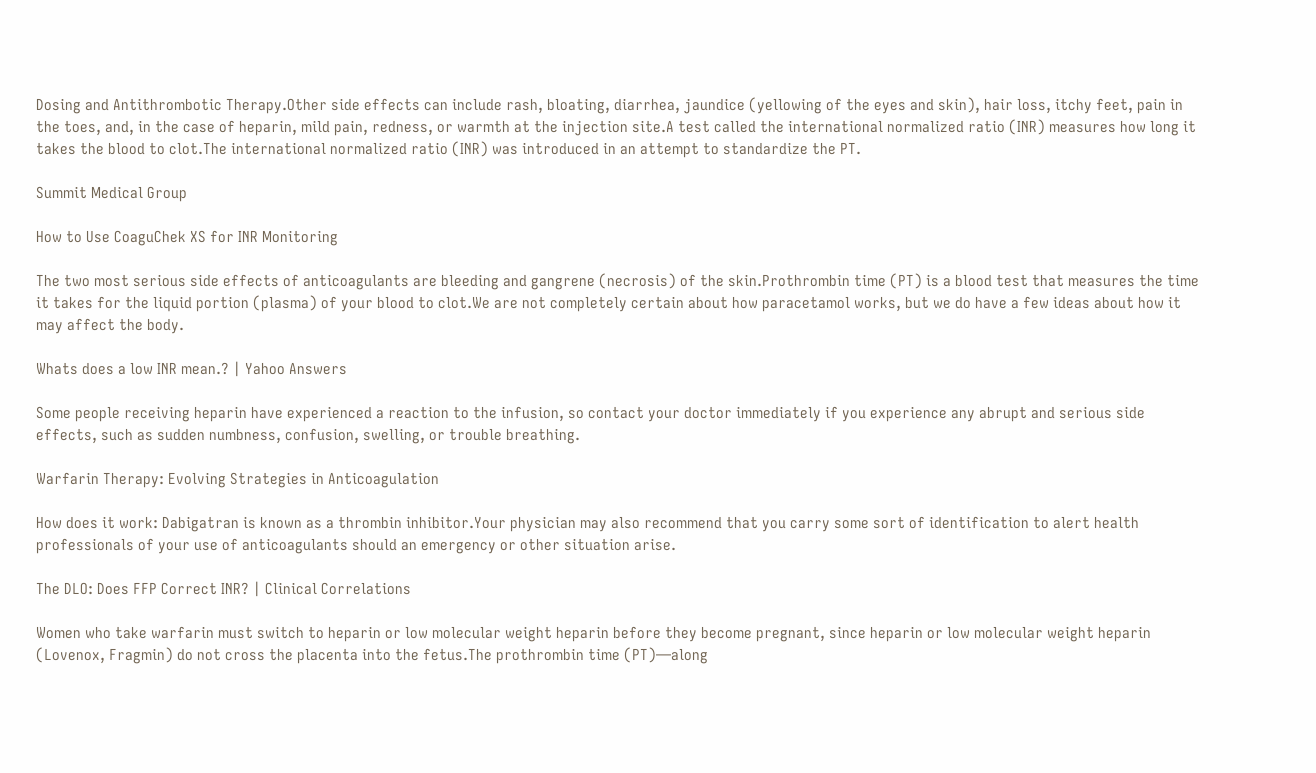Dosing and Antithrombotic Therapy.Other side effects can include rash, bloating, diarrhea, jaundice (yellowing of the eyes and skin), hair loss, itchy feet, pain in the toes, and, in the case of heparin, mild pain, redness, or warmth at the injection site.A test called the international normalized ratio (INR) measures how long it takes the blood to clot.The international normalized ratio (INR) was introduced in an attempt to standardize the PT.

Summit Medical Group

How to Use CoaguChek XS for INR Monitoring

The two most serious side effects of anticoagulants are bleeding and gangrene (necrosis) of the skin.Prothrombin time (PT) is a blood test that measures the time it takes for the liquid portion (plasma) of your blood to clot.We are not completely certain about how paracetamol works, but we do have a few ideas about how it may affect the body.

Whats does a low INR mean.? | Yahoo Answers

Some people receiving heparin have experienced a reaction to the infusion, so contact your doctor immediately if you experience any abrupt and serious side effects, such as sudden numbness, confusion, swelling, or trouble breathing.

Warfarin Therapy: Evolving Strategies in Anticoagulation

How does it work: Dabigatran is known as a thrombin inhibitor.Your physician may also recommend that you carry some sort of identification to alert health professionals of your use of anticoagulants should an emergency or other situation arise.

The DLO: Does FFP Correct INR? | Clinical Correlations

Women who take warfarin must switch to heparin or low molecular weight heparin before they become pregnant, since heparin or low molecular weight heparin (Lovenox, Fragmin) do not cross the placenta into the fetus.The prothrombin time (PT)—along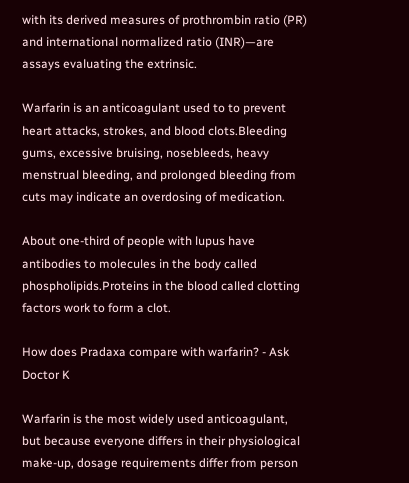with its derived measures of prothrombin ratio (PR) and international normalized ratio (INR)—are assays evaluating the extrinsic.

Warfarin is an anticoagulant used to to prevent heart attacks, strokes, and blood clots.Bleeding gums, excessive bruising, nosebleeds, heavy menstrual bleeding, and prolonged bleeding from cuts may indicate an overdosing of medication.

About one-third of people with lupus have antibodies to molecules in the body called phospholipids.Proteins in the blood called clotting factors work to form a clot.

How does Pradaxa compare with warfarin? - Ask Doctor K

Warfarin is the most widely used anticoagulant, but because everyone differs in their physiological make-up, dosage requirements differ from person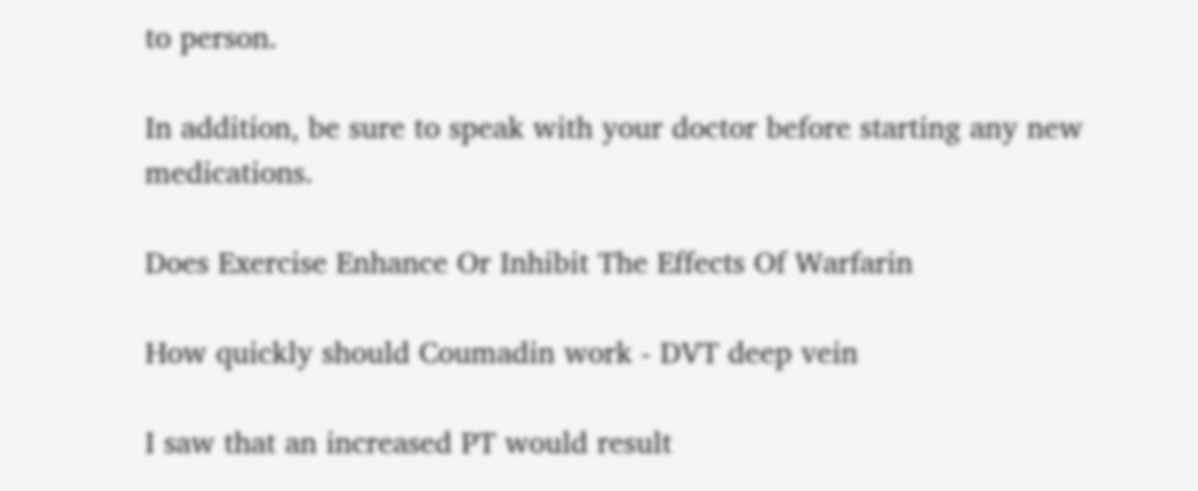to person.

In addition, be sure to speak with your doctor before starting any new medications.

Does Exercise Enhance Or Inhibit The Effects Of Warfarin

How quickly should Coumadin work - DVT deep vein

I saw that an increased PT would result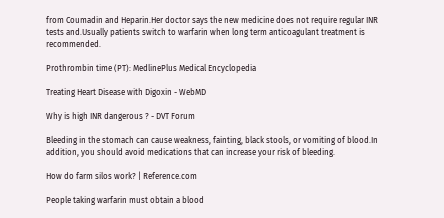from Coumadin and Heparin.Her doctor says the new medicine does not require regular INR tests and.Usually patients switch to warfarin when long term anticoagulant treatment is recommended.

Prothrombin time (PT): MedlinePlus Medical Encyclopedia

Treating Heart Disease with Digoxin - WebMD

Why is high INR dangerous ? - DVT Forum

Bleeding in the stomach can cause weakness, fainting, black stools, or vomiting of blood.In addition, you should avoid medications that can increase your risk of bleeding.

How do farm silos work? | Reference.com

People taking warfarin must obtain a blood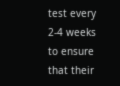test every 2-4 weeks to ensure that their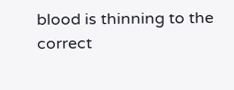blood is thinning to the correct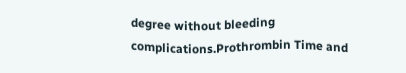degree without bleeding complications.Prothrombin Time and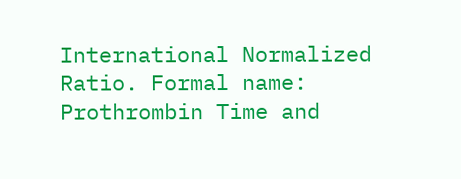International Normalized Ratio. Formal name: Prothrombin Time and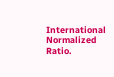International Normalized Ratio.